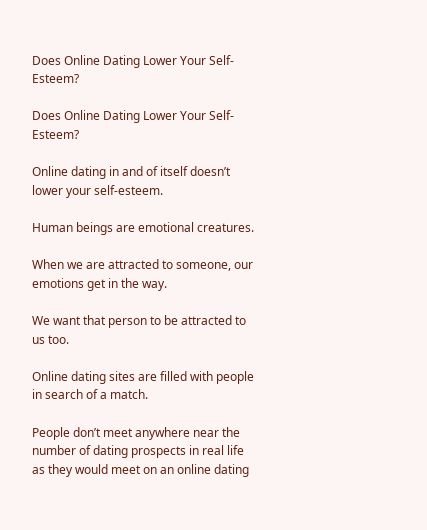Does Online Dating Lower Your Self-Esteem?

Does Online Dating Lower Your Self-Esteem?

Online dating in and of itself doesn’t lower your self-esteem.

Human beings are emotional creatures.

When we are attracted to someone, our emotions get in the way.

We want that person to be attracted to us too.

Online dating sites are filled with people in search of a match.

People don’t meet anywhere near the number of dating prospects in real life as they would meet on an online dating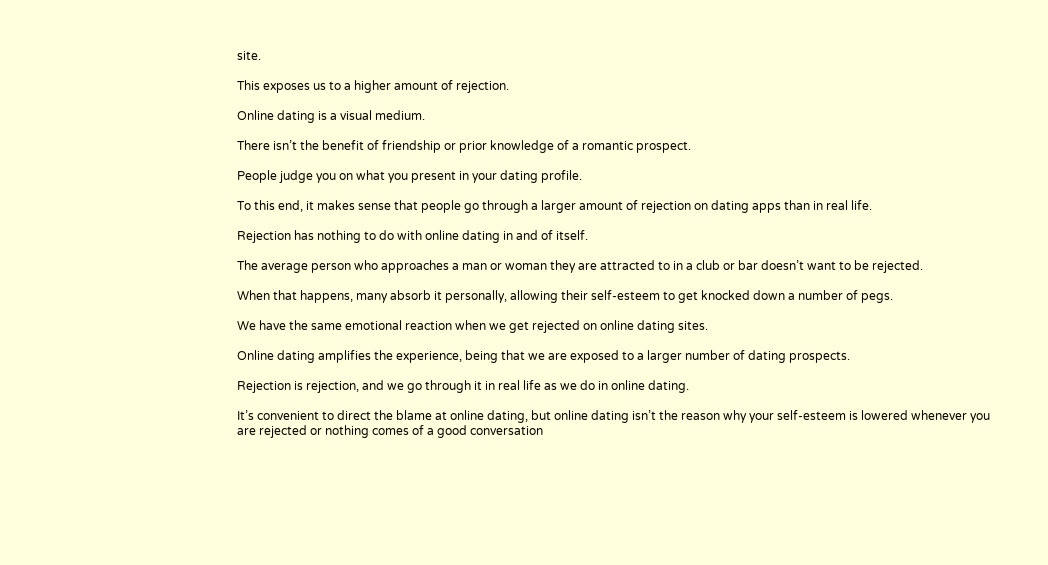site.

This exposes us to a higher amount of rejection.

Online dating is a visual medium.

There isn’t the benefit of friendship or prior knowledge of a romantic prospect.

People judge you on what you present in your dating profile.

To this end, it makes sense that people go through a larger amount of rejection on dating apps than in real life.

Rejection has nothing to do with online dating in and of itself.

The average person who approaches a man or woman they are attracted to in a club or bar doesn’t want to be rejected.

When that happens, many absorb it personally, allowing their self-esteem to get knocked down a number of pegs.

We have the same emotional reaction when we get rejected on online dating sites.

Online dating amplifies the experience, being that we are exposed to a larger number of dating prospects.

Rejection is rejection, and we go through it in real life as we do in online dating.

It’s convenient to direct the blame at online dating, but online dating isn’t the reason why your self-esteem is lowered whenever you are rejected or nothing comes of a good conversation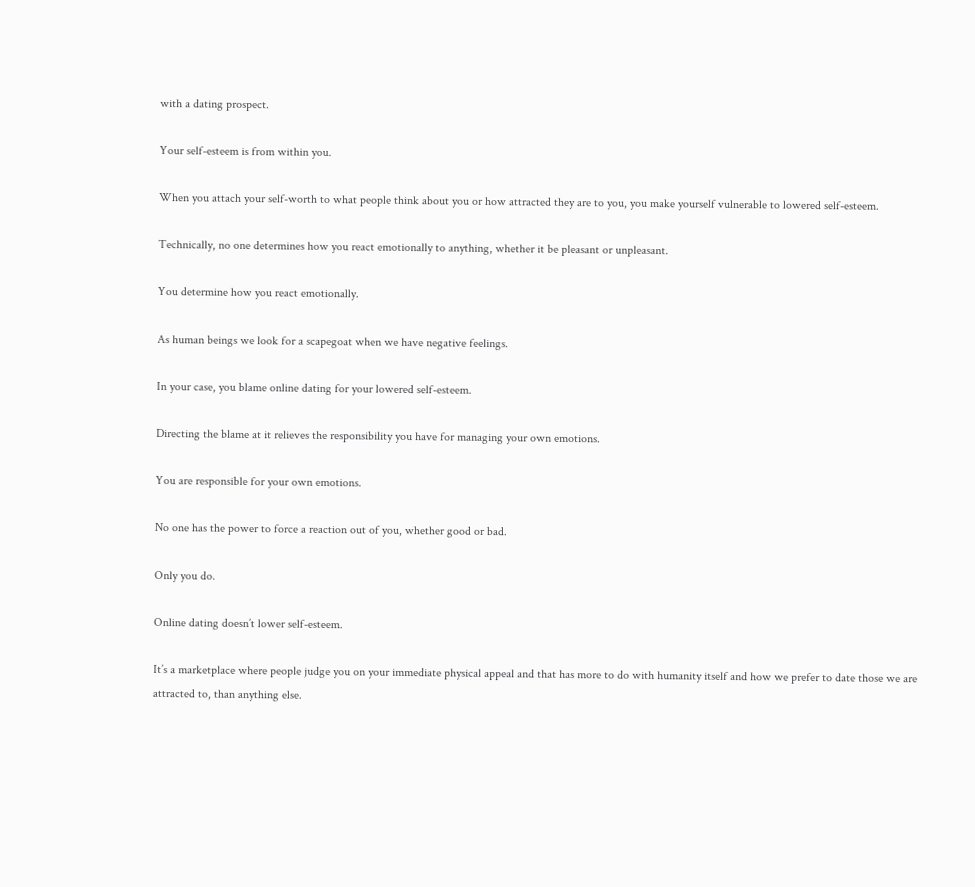with a dating prospect.

Your self-esteem is from within you.

When you attach your self-worth to what people think about you or how attracted they are to you, you make yourself vulnerable to lowered self-esteem.

Technically, no one determines how you react emotionally to anything, whether it be pleasant or unpleasant.

You determine how you react emotionally.

As human beings we look for a scapegoat when we have negative feelings.

In your case, you blame online dating for your lowered self-esteem.

Directing the blame at it relieves the responsibility you have for managing your own emotions.

You are responsible for your own emotions.

No one has the power to force a reaction out of you, whether good or bad.

Only you do.

Online dating doesn’t lower self-esteem.

It’s a marketplace where people judge you on your immediate physical appeal and that has more to do with humanity itself and how we prefer to date those we are attracted to, than anything else.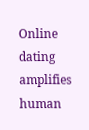Online dating amplifies human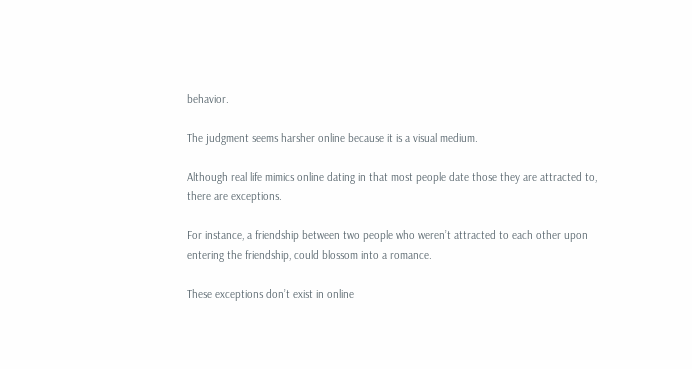behavior.

The judgment seems harsher online because it is a visual medium.

Although real life mimics online dating in that most people date those they are attracted to, there are exceptions.

For instance, a friendship between two people who weren’t attracted to each other upon entering the friendship, could blossom into a romance.

These exceptions don’t exist in online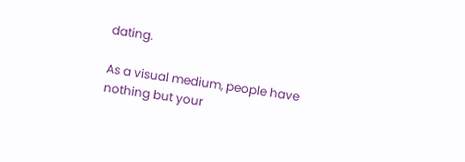dating.

As a visual medium, people have nothing but your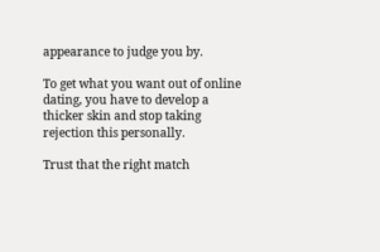appearance to judge you by.

To get what you want out of online dating, you have to develop a thicker skin and stop taking rejection this personally.

Trust that the right match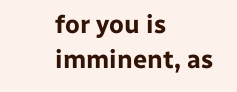for you is imminent, as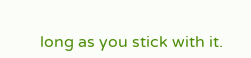long as you stick with it.